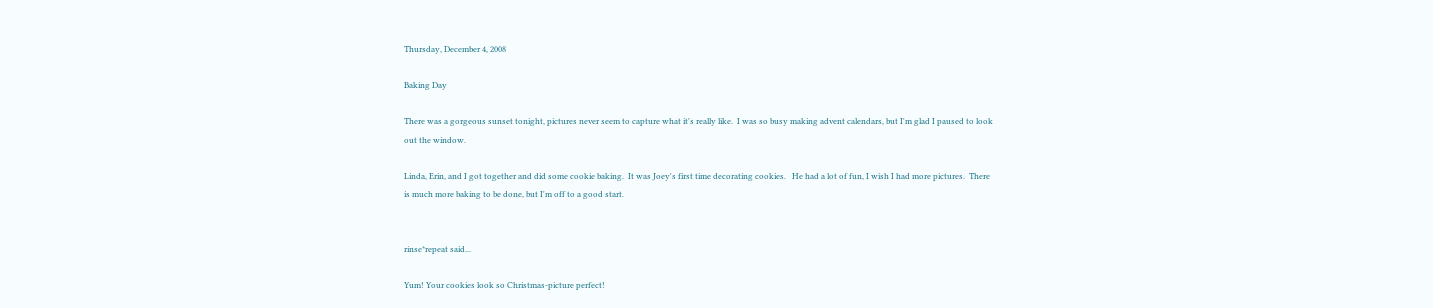Thursday, December 4, 2008

Baking Day

There was a gorgeous sunset tonight, pictures never seem to capture what it's really like.  I was so busy making advent calendars, but I'm glad I paused to look out the window.

Linda, Erin, and I got together and did some cookie baking.  It was Joey's first time decorating cookies.   He had a lot of fun, I wish I had more pictures.  There is much more baking to be done, but I'm off to a good start.


rinse*repeat said...

Yum! Your cookies look so Christmas-picture perfect!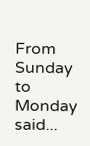From Sunday to Monday said...